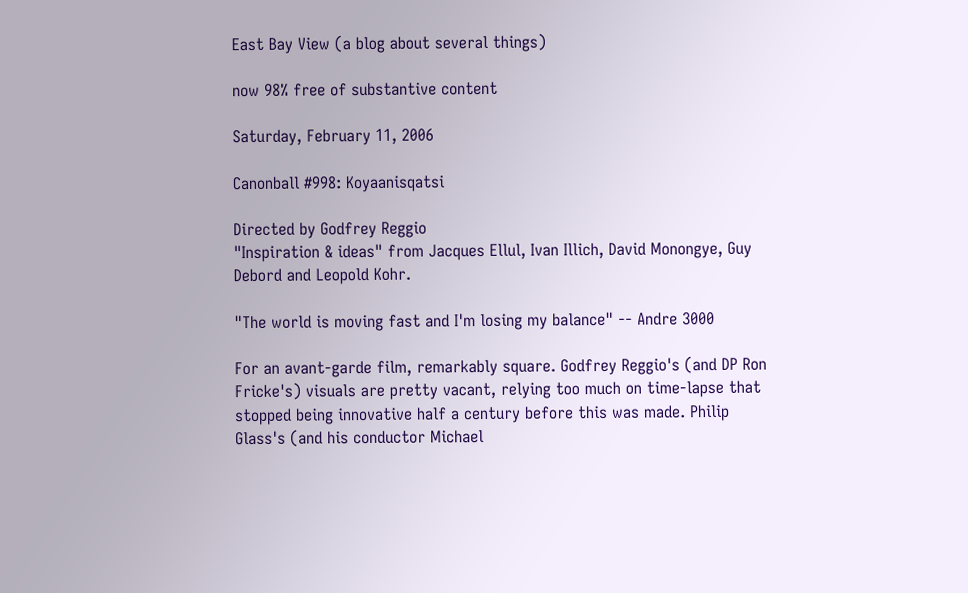East Bay View (a blog about several things)

now 98% free of substantive content

Saturday, February 11, 2006

Canonball #998: Koyaanisqatsi

Directed by Godfrey Reggio
"Inspiration & ideas" from Jacques Ellul, Ivan Illich, David Monongye, Guy Debord and Leopold Kohr.

"The world is moving fast and I'm losing my balance" -- Andre 3000

For an avant-garde film, remarkably square. Godfrey Reggio's (and DP Ron Fricke's) visuals are pretty vacant, relying too much on time-lapse that stopped being innovative half a century before this was made. Philip Glass's (and his conductor Michael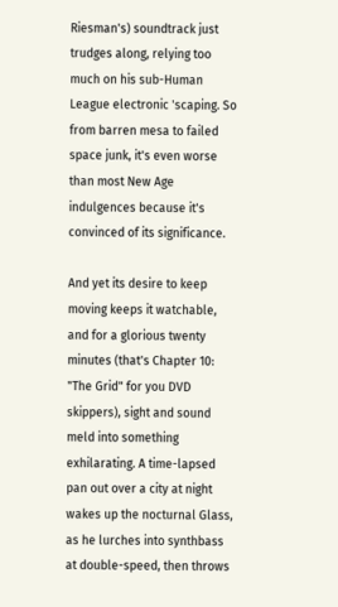Riesman's) soundtrack just trudges along, relying too much on his sub-Human League electronic 'scaping. So from barren mesa to failed space junk, it's even worse than most New Age indulgences because it's convinced of its significance.

And yet its desire to keep moving keeps it watchable, and for a glorious twenty minutes (that's Chapter 10: "The Grid" for you DVD skippers), sight and sound meld into something exhilarating. A time-lapsed pan out over a city at night wakes up the nocturnal Glass, as he lurches into synthbass at double-speed, then throws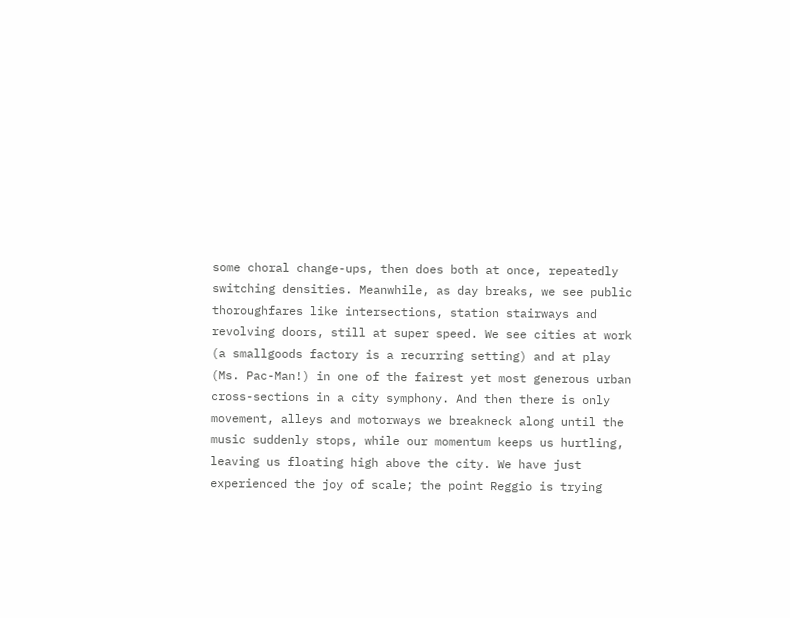some choral change-ups, then does both at once, repeatedly switching densities. Meanwhile, as day breaks, we see public thoroughfares like intersections, station stairways and revolving doors, still at super speed. We see cities at work (a smallgoods factory is a recurring setting) and at play (Ms. Pac-Man!) in one of the fairest yet most generous urban cross-sections in a city symphony. And then there is only movement, alleys and motorways we breakneck along until the music suddenly stops, while our momentum keeps us hurtling, leaving us floating high above the city. We have just experienced the joy of scale; the point Reggio is trying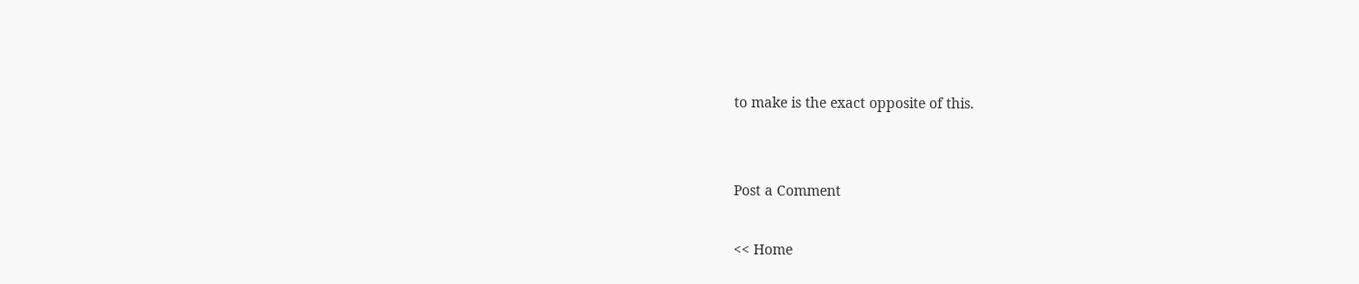to make is the exact opposite of this.


Post a Comment

<< Home